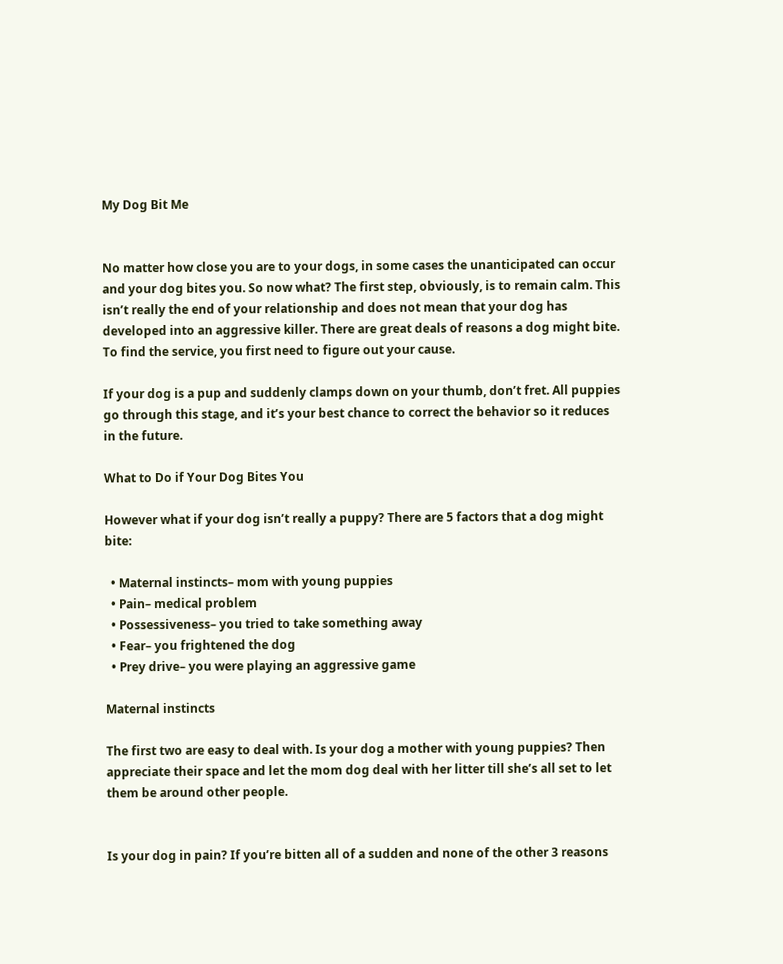My Dog Bit Me


No matter how close you are to your dogs, in some cases the unanticipated can occur and your dog bites you. So now what? The first step, obviously, is to remain calm. This isn’t really the end of your relationship and does not mean that your dog has developed into an aggressive killer. There are great deals of reasons a dog might bite. To find the service, you first need to figure out your cause.

If your dog is a pup and suddenly clamps down on your thumb, don’t fret. All puppies go through this stage, and it’s your best chance to correct the behavior so it reduces in the future.

What to Do if Your Dog Bites You

However what if your dog isn’t really a puppy? There are 5 factors that a dog might bite:

  • Maternal instincts– mom with young puppies
  • Pain– medical problem
  • Possessiveness– you tried to take something away
  • Fear– you frightened the dog
  • Prey drive– you were playing an aggressive game

Maternal instincts

The first two are easy to deal with. Is your dog a mother with young puppies? Then appreciate their space and let the mom dog deal with her litter till she’s all set to let them be around other people.


Is your dog in pain? If you’re bitten all of a sudden and none of the other 3 reasons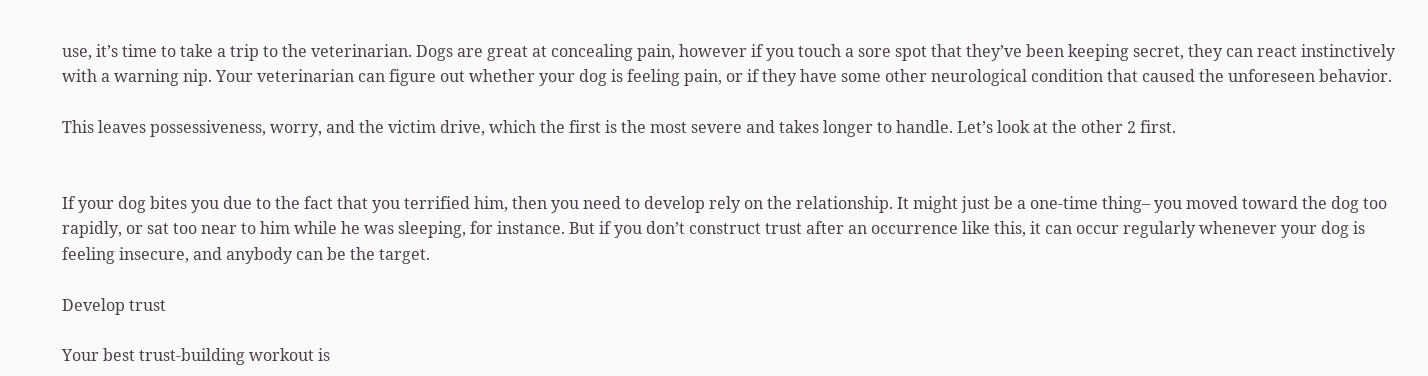use, it’s time to take a trip to the veterinarian. Dogs are great at concealing pain, however if you touch a sore spot that they’ve been keeping secret, they can react instinctively with a warning nip. Your veterinarian can figure out whether your dog is feeling pain, or if they have some other neurological condition that caused the unforeseen behavior.

This leaves possessiveness, worry, and the victim drive, which the first is the most severe and takes longer to handle. Let’s look at the other 2 first.


If your dog bites you due to the fact that you terrified him, then you need to develop rely on the relationship. It might just be a one-time thing– you moved toward the dog too rapidly, or sat too near to him while he was sleeping, for instance. But if you don’t construct trust after an occurrence like this, it can occur regularly whenever your dog is feeling insecure, and anybody can be the target.

Develop trust

Your best trust-building workout is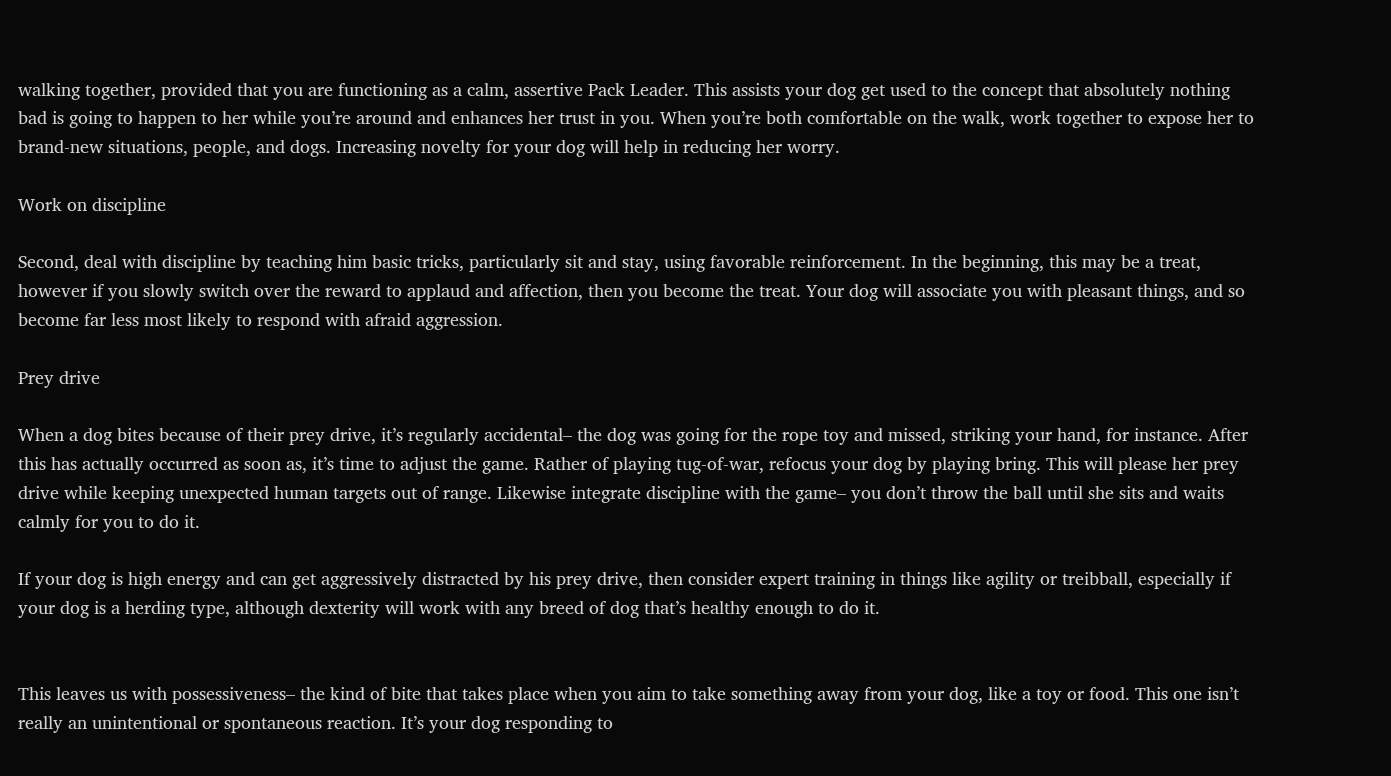walking together, provided that you are functioning as a calm, assertive Pack Leader. This assists your dog get used to the concept that absolutely nothing bad is going to happen to her while you’re around and enhances her trust in you. When you’re both comfortable on the walk, work together to expose her to brand-new situations, people, and dogs. Increasing novelty for your dog will help in reducing her worry.

Work on discipline

Second, deal with discipline by teaching him basic tricks, particularly sit and stay, using favorable reinforcement. In the beginning, this may be a treat, however if you slowly switch over the reward to applaud and affection, then you become the treat. Your dog will associate you with pleasant things, and so become far less most likely to respond with afraid aggression.

Prey drive

When a dog bites because of their prey drive, it’s regularly accidental– the dog was going for the rope toy and missed, striking your hand, for instance. After this has actually occurred as soon as, it’s time to adjust the game. Rather of playing tug-of-war, refocus your dog by playing bring. This will please her prey drive while keeping unexpected human targets out of range. Likewise integrate discipline with the game– you don’t throw the ball until she sits and waits calmly for you to do it.

If your dog is high energy and can get aggressively distracted by his prey drive, then consider expert training in things like agility or treibball, especially if your dog is a herding type, although dexterity will work with any breed of dog that’s healthy enough to do it.


This leaves us with possessiveness– the kind of bite that takes place when you aim to take something away from your dog, like a toy or food. This one isn’t really an unintentional or spontaneous reaction. It’s your dog responding to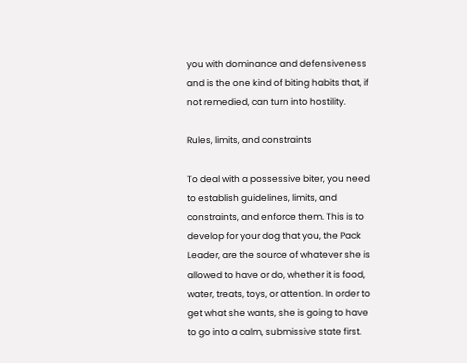you with dominance and defensiveness and is the one kind of biting habits that, if not remedied, can turn into hostility.

Rules, limits, and constraints

To deal with a possessive biter, you need to establish guidelines, limits, and constraints, and enforce them. This is to develop for your dog that you, the Pack Leader, are the source of whatever she is allowed to have or do, whether it is food, water, treats, toys, or attention. In order to get what she wants, she is going to have to go into a calm, submissive state first.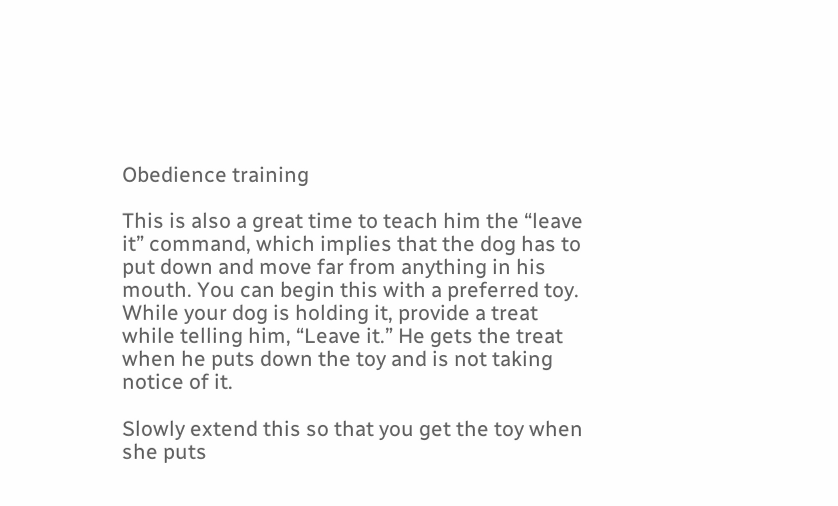Obedience training

This is also a great time to teach him the “leave it” command, which implies that the dog has to put down and move far from anything in his mouth. You can begin this with a preferred toy. While your dog is holding it, provide a treat while telling him, “Leave it.” He gets the treat when he puts down the toy and is not taking notice of it.

Slowly extend this so that you get the toy when she puts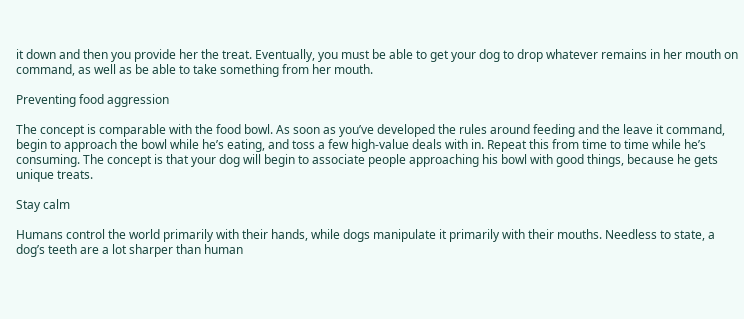it down and then you provide her the treat. Eventually, you must be able to get your dog to drop whatever remains in her mouth on command, as well as be able to take something from her mouth.

Preventing food aggression

The concept is comparable with the food bowl. As soon as you’ve developed the rules around feeding and the leave it command, begin to approach the bowl while he’s eating, and toss a few high-value deals with in. Repeat this from time to time while he’s consuming. The concept is that your dog will begin to associate people approaching his bowl with good things, because he gets unique treats.

Stay calm

Humans control the world primarily with their hands, while dogs manipulate it primarily with their mouths. Needless to state, a dog’s teeth are a lot sharper than human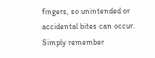fingers, so unintended or accidental bites can occur. Simply remember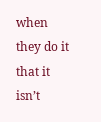when they do it that it isn’t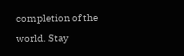completion of the world. Stay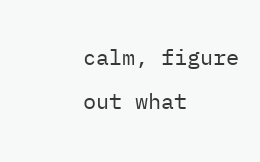calm, figure out what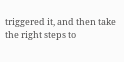triggered it, and then take the right steps to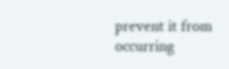prevent it from occurring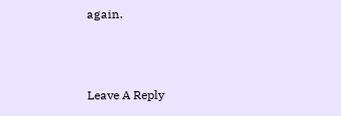again.



Leave A Reply